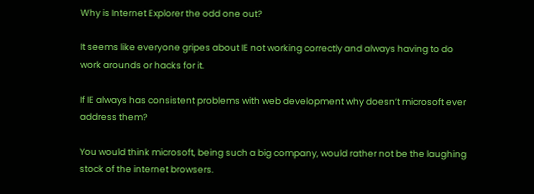Why is Internet Explorer the odd one out?

It seems like everyone gripes about IE not working correctly and always having to do work arounds or hacks for it.

If IE always has consistent problems with web development why doesn’t microsoft ever address them?

You would think microsoft, being such a big company, would rather not be the laughing stock of the internet browsers.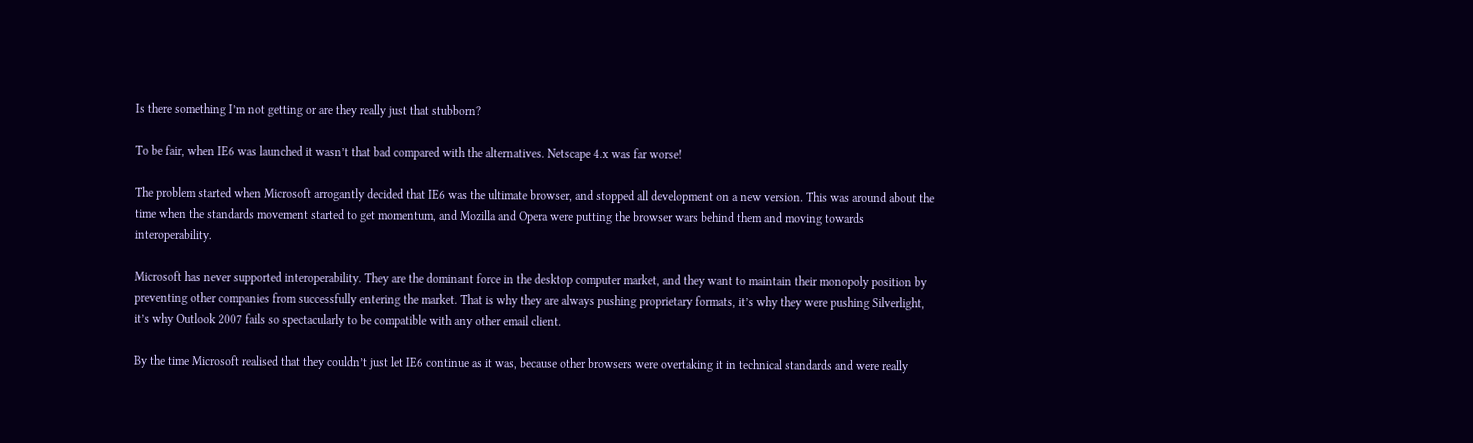Is there something I’m not getting or are they really just that stubborn?

To be fair, when IE6 was launched it wasn’t that bad compared with the alternatives. Netscape 4.x was far worse!

The problem started when Microsoft arrogantly decided that IE6 was the ultimate browser, and stopped all development on a new version. This was around about the time when the standards movement started to get momentum, and Mozilla and Opera were putting the browser wars behind them and moving towards interoperability.

Microsoft has never supported interoperability. They are the dominant force in the desktop computer market, and they want to maintain their monopoly position by preventing other companies from successfully entering the market. That is why they are always pushing proprietary formats, it’s why they were pushing Silverlight, it’s why Outlook 2007 fails so spectacularly to be compatible with any other email client.

By the time Microsoft realised that they couldn’t just let IE6 continue as it was, because other browsers were overtaking it in technical standards and were really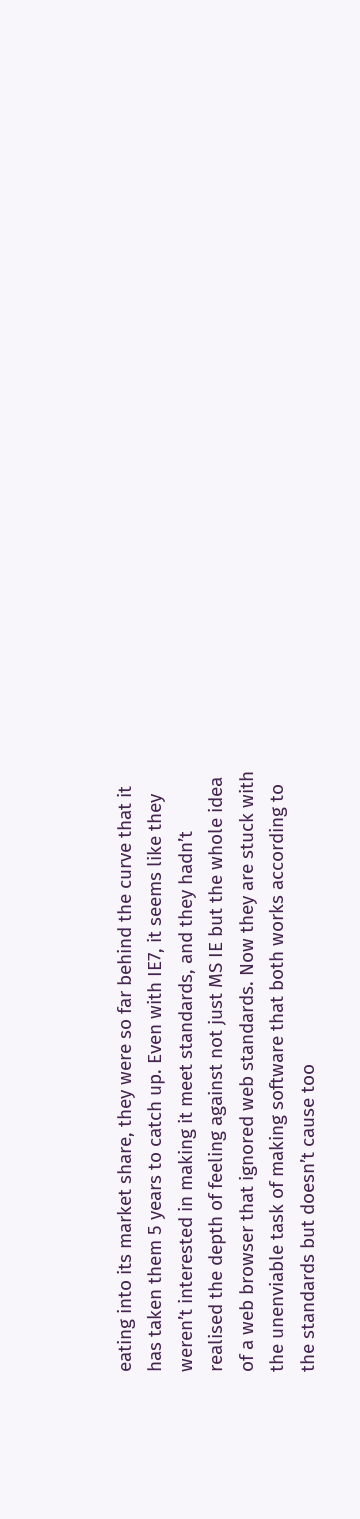eating into its market share, they were so far behind the curve that it has taken them 5 years to catch up. Even with IE7, it seems like they weren’t interested in making it meet standards, and they hadn’t realised the depth of feeling against not just MS IE but the whole idea of a web browser that ignored web standards. Now they are stuck with the unenviable task of making software that both works according to the standards but doesn’t cause too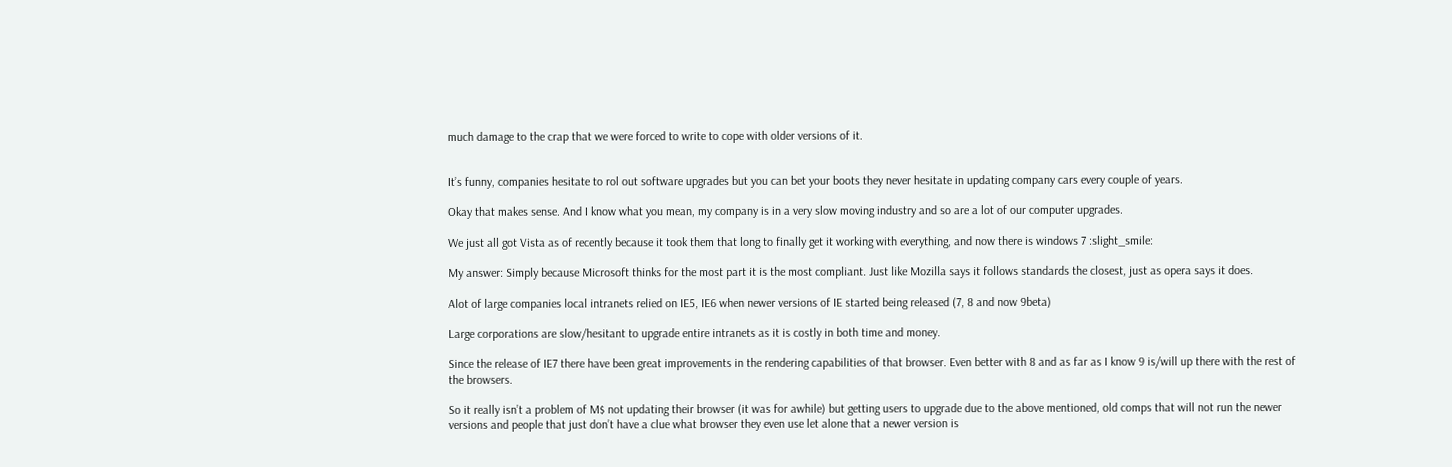much damage to the crap that we were forced to write to cope with older versions of it.


It’s funny, companies hesitate to rol out software upgrades but you can bet your boots they never hesitate in updating company cars every couple of years.

Okay that makes sense. And I know what you mean, my company is in a very slow moving industry and so are a lot of our computer upgrades.

We just all got Vista as of recently because it took them that long to finally get it working with everything, and now there is windows 7 :slight_smile:

My answer: Simply because Microsoft thinks for the most part it is the most compliant. Just like Mozilla says it follows standards the closest, just as opera says it does.

Alot of large companies local intranets relied on IE5, IE6 when newer versions of IE started being released (7, 8 and now 9beta)

Large corporations are slow/hesitant to upgrade entire intranets as it is costly in both time and money.

Since the release of IE7 there have been great improvements in the rendering capabilities of that browser. Even better with 8 and as far as I know 9 is/will up there with the rest of the browsers.

So it really isn’t a problem of M$ not updating their browser (it was for awhile) but getting users to upgrade due to the above mentioned, old comps that will not run the newer versions and people that just don’t have a clue what browser they even use let alone that a newer version is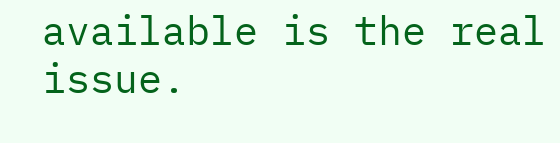available is the real issue.